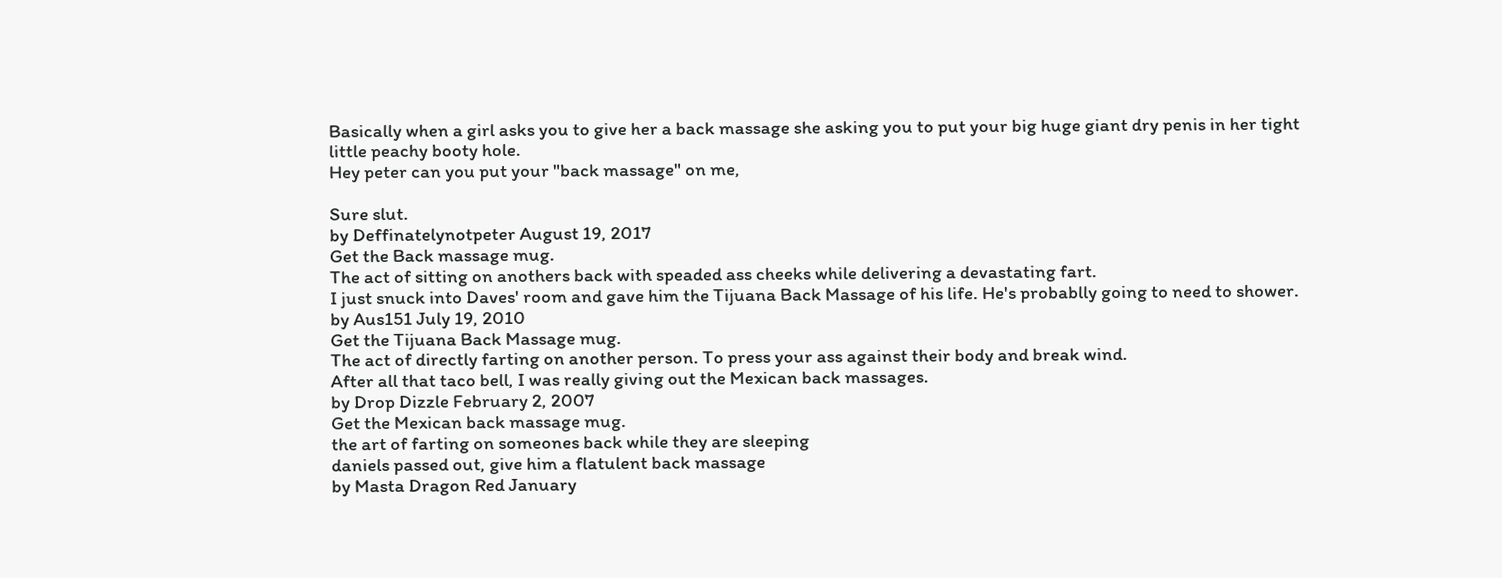Basically when a girl asks you to give her a back massage she asking you to put your big huge giant dry penis in her tight little peachy booty hole.
Hey peter can you put your "back massage" on me,

Sure slut.
by Deffinatelynotpeter August 19, 2017
Get the Back massage mug.
The act of sitting on anothers back with speaded ass cheeks while delivering a devastating fart.
I just snuck into Daves' room and gave him the Tijuana Back Massage of his life. He's probablly going to need to shower.
by Aus151 July 19, 2010
Get the Tijuana Back Massage mug.
The act of directly farting on another person. To press your ass against their body and break wind.
After all that taco bell, I was really giving out the Mexican back massages.
by Drop Dizzle February 2, 2007
Get the Mexican back massage mug.
the art of farting on someones back while they are sleeping
daniels passed out, give him a flatulent back massage
by Masta Dragon Red January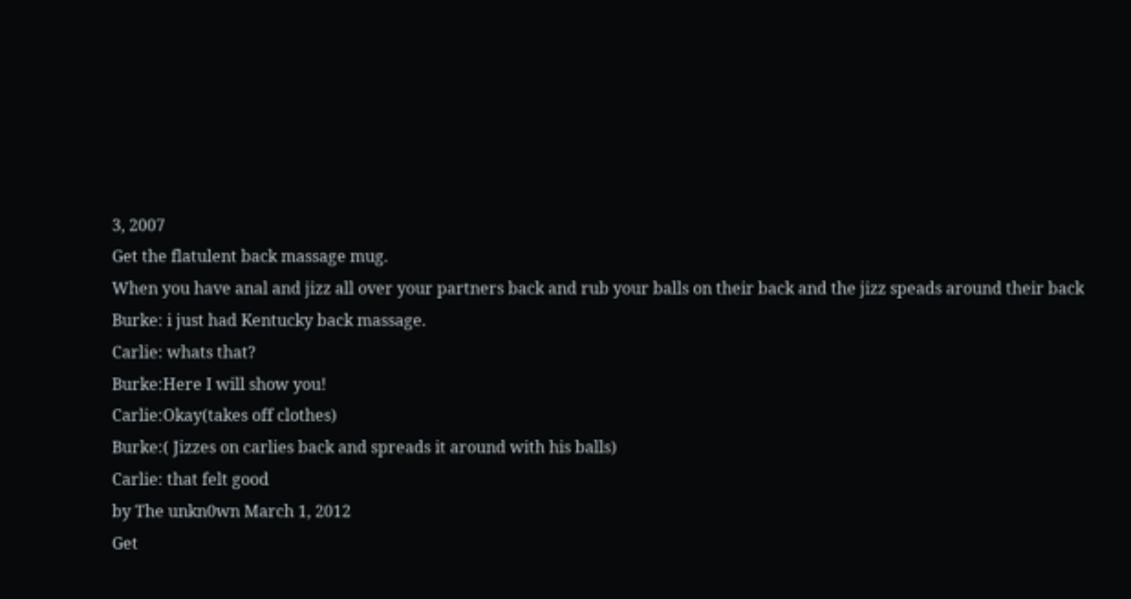3, 2007
Get the flatulent back massage mug.
When you have anal and jizz all over your partners back and rub your balls on their back and the jizz speads around their back
Burke: i just had Kentucky back massage.
Carlie: whats that?
Burke:Here I will show you!
Carlie:Okay(takes off clothes)
Burke:( Jizzes on carlies back and spreads it around with his balls)
Carlie: that felt good
by The unkn0wn March 1, 2012
Get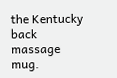the Kentucky back massage mug.